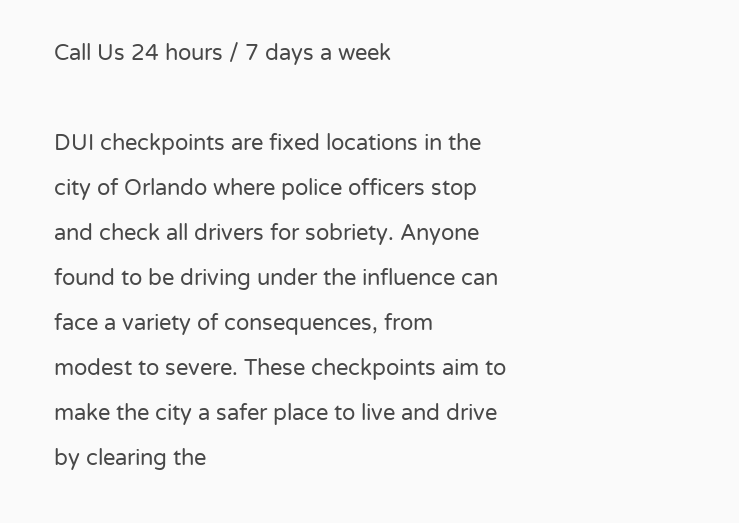Call Us 24 hours / 7 days a week

DUI checkpoints are fixed locations in the city of Orlando where police officers stop and check all drivers for sobriety. Anyone found to be driving under the influence can face a variety of consequences, from modest to severe. These checkpoints aim to make the city a safer place to live and drive by clearing the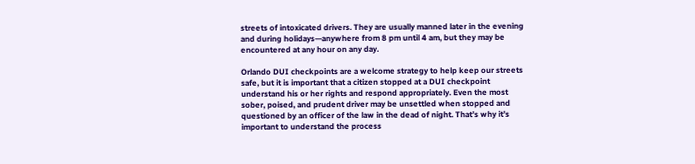streets of intoxicated drivers. They are usually manned later in the evening and during holidays—anywhere from 8 pm until 4 am, but they may be encountered at any hour on any day.

Orlando DUI checkpoints are a welcome strategy to help keep our streets safe, but it is important that a citizen stopped at a DUI checkpoint understand his or her rights and respond appropriately. Even the most sober, poised, and prudent driver may be unsettled when stopped and questioned by an officer of the law in the dead of night. That’s why it’s important to understand the process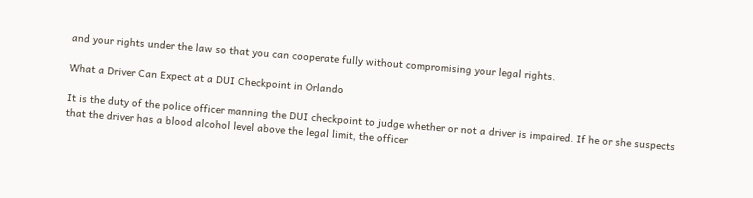and your rights under the law so that you can cooperate fully without compromising your legal rights.

What a Driver Can Expect at a DUI Checkpoint in Orlando

It is the duty of the police officer manning the DUI checkpoint to judge whether or not a driver is impaired. If he or she suspects that the driver has a blood alcohol level above the legal limit, the officer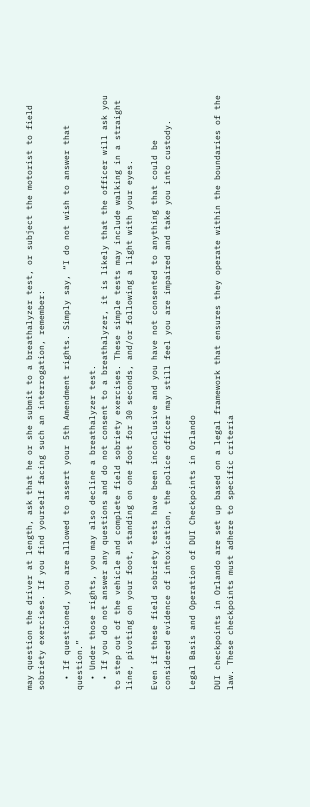may question the driver at length, ask that he or she submit to a breathalyzer test, or subject the motorist to field sobriety exercises. If you find yourself facing such an interrogation, remember:

  • If questioned, you are allowed to assert your 5th Amendment rights. Simply say, “I do not wish to answer that question.”
  • Under those rights, you may also decline a breathalyzer test.
  • If you do not answer any questions and do not consent to a breathalyzer, it is likely that the officer will ask you to step out of the vehicle and complete field sobriety exercises. These simple tests may include walking in a straight line, pivoting on your foot, standing on one foot for 30 seconds, and/or following a light with your eyes.

Even if these field sobriety tests have been inconclusive and you have not consented to anything that could be considered evidence of intoxication, the police officer may still feel you are impaired and take you into custody.

Legal Basis and Operation of DUI Checkpoints in Orlando

DUI checkpoints in Orlando are set up based on a legal framework that ensures they operate within the boundaries of the law. These checkpoints must adhere to specific criteria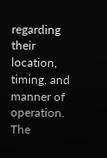regarding their location, timing, and manner of operation. The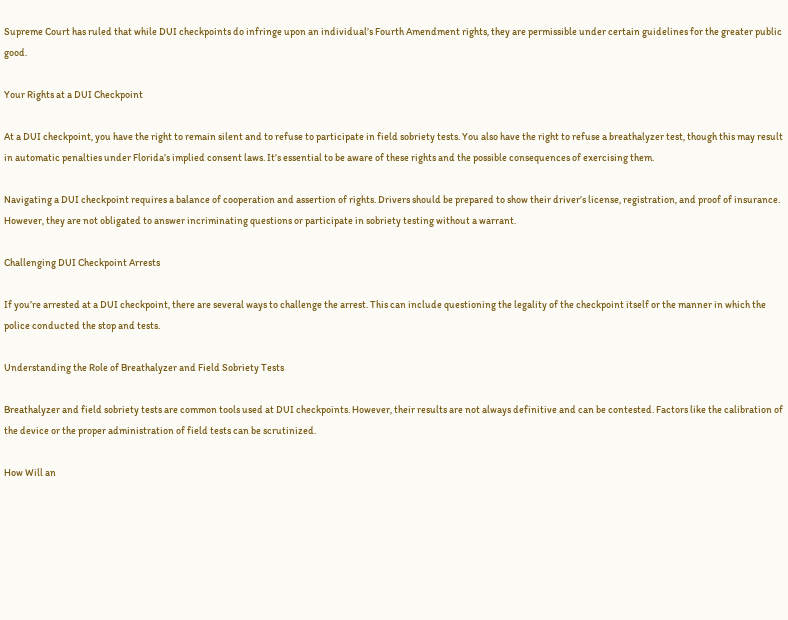Supreme Court has ruled that while DUI checkpoints do infringe upon an individual’s Fourth Amendment rights, they are permissible under certain guidelines for the greater public good.

Your Rights at a DUI Checkpoint

At a DUI checkpoint, you have the right to remain silent and to refuse to participate in field sobriety tests. You also have the right to refuse a breathalyzer test, though this may result in automatic penalties under Florida’s implied consent laws. It’s essential to be aware of these rights and the possible consequences of exercising them.

Navigating a DUI checkpoint requires a balance of cooperation and assertion of rights. Drivers should be prepared to show their driver’s license, registration, and proof of insurance. However, they are not obligated to answer incriminating questions or participate in sobriety testing without a warrant.

Challenging DUI Checkpoint Arrests

If you’re arrested at a DUI checkpoint, there are several ways to challenge the arrest. This can include questioning the legality of the checkpoint itself or the manner in which the police conducted the stop and tests.

Understanding the Role of Breathalyzer and Field Sobriety Tests

Breathalyzer and field sobriety tests are common tools used at DUI checkpoints. However, their results are not always definitive and can be contested. Factors like the calibration of the device or the proper administration of field tests can be scrutinized.

How Will an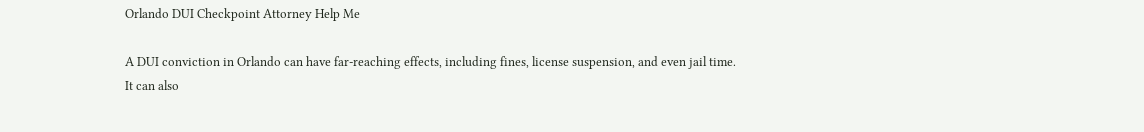Orlando DUI Checkpoint Attorney Help Me

A DUI conviction in Orlando can have far-reaching effects, including fines, license suspension, and even jail time. It can also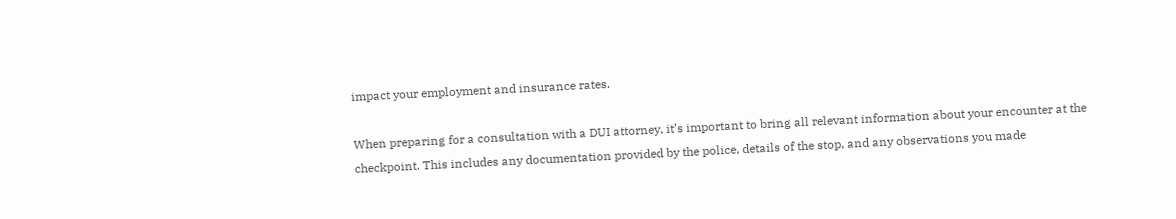impact your employment and insurance rates.

When preparing for a consultation with a DUI attorney, it’s important to bring all relevant information about your encounter at the checkpoint. This includes any documentation provided by the police, details of the stop, and any observations you made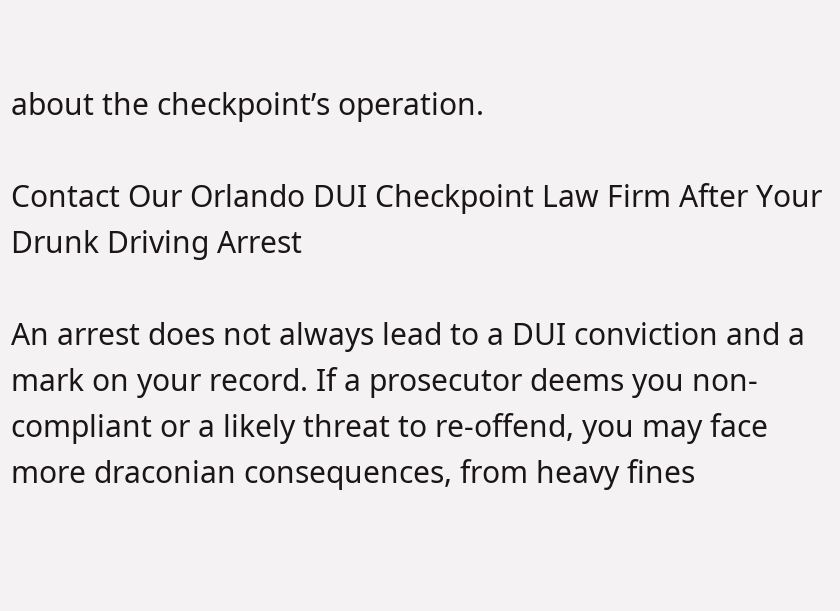about the checkpoint’s operation.

Contact Our Orlando DUI Checkpoint Law Firm After Your Drunk Driving Arrest

An arrest does not always lead to a DUI conviction and a mark on your record. If a prosecutor deems you non-compliant or a likely threat to re-offend, you may face more draconian consequences, from heavy fines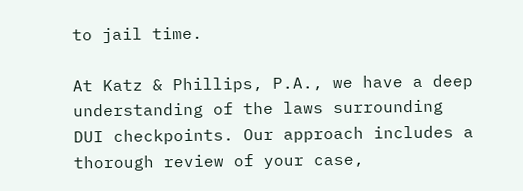to jail time.

At Katz & Phillips, P.A., we have a deep understanding of the laws surrounding DUI checkpoints. Our approach includes a thorough review of your case,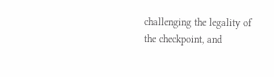challenging the legality of the checkpoint, and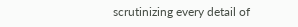scrutinizing every detail of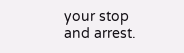your stop and arrest.